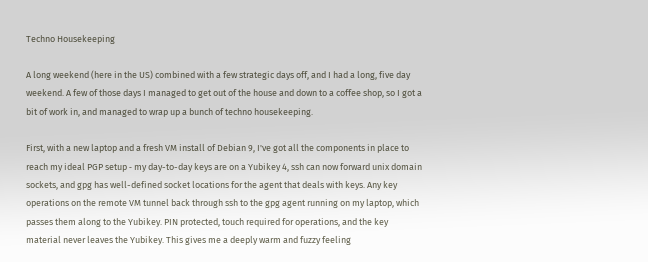Techno Housekeeping

A long weekend (here in the US) combined with a few strategic days off, and I had a long, five day weekend. A few of those days I managed to get out of the house and down to a coffee shop, so I got a bit of work in, and managed to wrap up a bunch of techno housekeeping.

First, with a new laptop and a fresh VM install of Debian 9, I've got all the components in place to reach my ideal PGP setup ‐ my day-to-day keys are on a Yubikey 4, ssh can now forward unix domain sockets, and gpg has well-defined socket locations for the agent that deals with keys. Any key operations on the remote VM tunnel back through ssh to the gpg agent running on my laptop, which passes them along to the Yubikey. PIN protected, touch required for operations, and the key material never leaves the Yubikey. This gives me a deeply warm and fuzzy feeling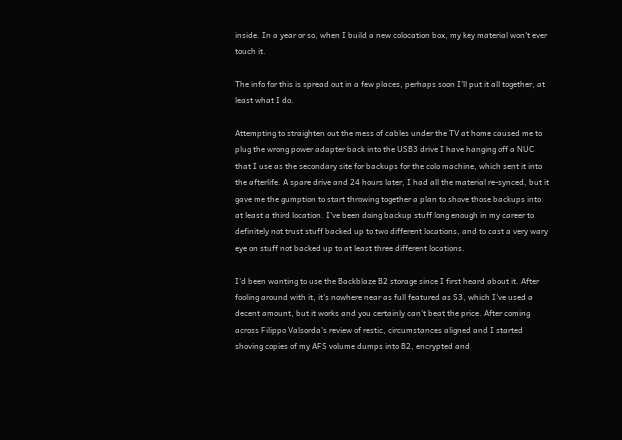inside. In a year or so, when I build a new colocation box, my key material won't ever touch it.

The info for this is spread out in a few places, perhaps soon I'll put it all together, at least what I do.

Attempting to straighten out the mess of cables under the TV at home caused me to plug the wrong power adapter back into the USB3 drive I have hanging off a NUC that I use as the secondary site for backups for the colo machine, which sent it into the afterlife. A spare drive and 24 hours later, I had all the material re-synced, but it gave me the gumption to start throwing together a plan to shove those backups into at least a third location. I've been doing backup stuff long enough in my career to definitely not trust stuff backed up to two different locations, and to cast a very wary eye on stuff not backed up to at least three different locations.

I'd been wanting to use the Backblaze B2 storage since I first heard about it. After fooling around with it, it's nowhere near as full featured as S3, which I've used a decent amount, but it works and you certainly can't beat the price. After coming across Filippo Valsorda's review of restic, circumstances aligned and I started shoving copies of my AFS volume dumps into B2, encrypted and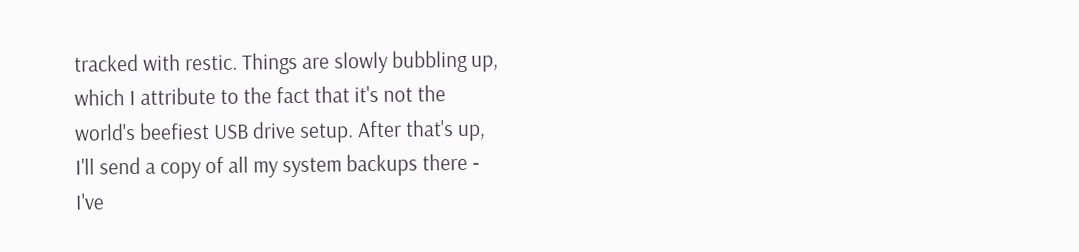tracked with restic. Things are slowly bubbling up, which I attribute to the fact that it's not the world's beefiest USB drive setup. After that's up, I'll send a copy of all my system backups there ‐ I've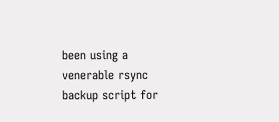been using a venerable rsync backup script for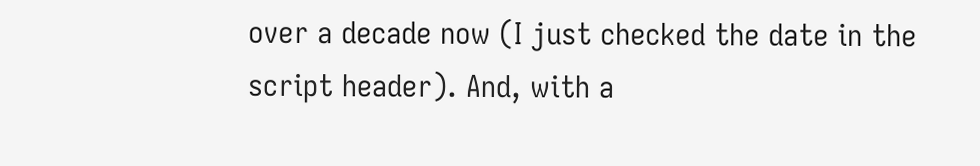over a decade now (I just checked the date in the script header). And, with a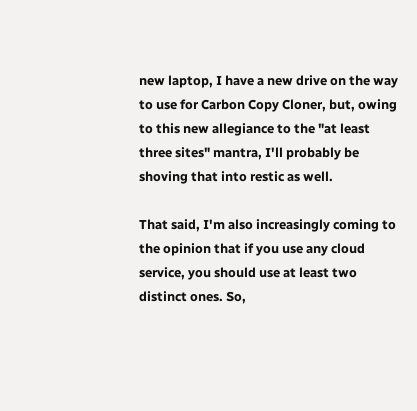new laptop, I have a new drive on the way to use for Carbon Copy Cloner, but, owing to this new allegiance to the "at least three sites" mantra, I'll probably be shoving that into restic as well.

That said, I'm also increasingly coming to the opinion that if you use any cloud service, you should use at least two distinct ones. So,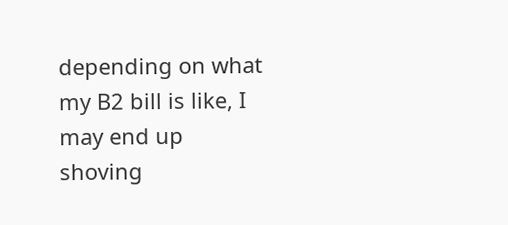depending on what my B2 bill is like, I may end up shoving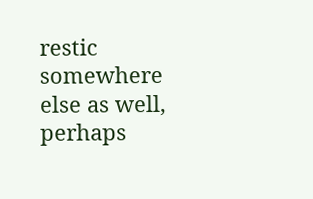restic somewhere else as well, perhaps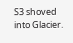S3 shoved into Glacier.